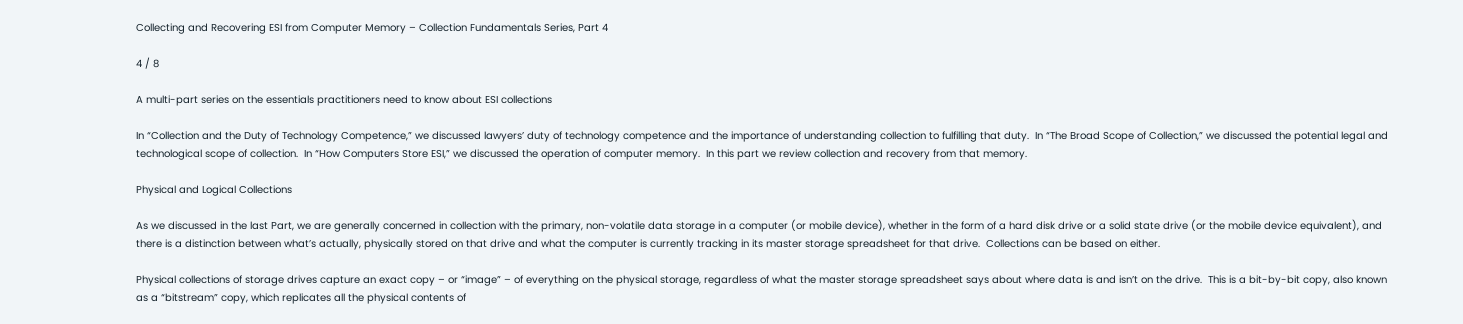Collecting and Recovering ESI from Computer Memory – Collection Fundamentals Series, Part 4

4 / 8

A multi-part series on the essentials practitioners need to know about ESI collections

In “Collection and the Duty of Technology Competence,” we discussed lawyers’ duty of technology competence and the importance of understanding collection to fulfilling that duty.  In “The Broad Scope of Collection,” we discussed the potential legal and technological scope of collection.  In “How Computers Store ESI,” we discussed the operation of computer memory.  In this part we review collection and recovery from that memory.

Physical and Logical Collections

As we discussed in the last Part, we are generally concerned in collection with the primary, non-volatile data storage in a computer (or mobile device), whether in the form of a hard disk drive or a solid state drive (or the mobile device equivalent), and there is a distinction between what’s actually, physically stored on that drive and what the computer is currently tracking in its master storage spreadsheet for that drive.  Collections can be based on either.

Physical collections of storage drives capture an exact copy – or “image” – of everything on the physical storage, regardless of what the master storage spreadsheet says about where data is and isn’t on the drive.  This is a bit-by-bit copy, also known as a “bitstream” copy, which replicates all the physical contents of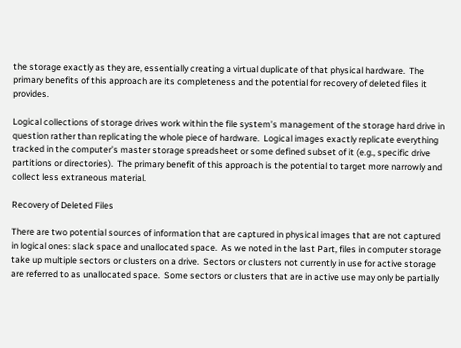the storage exactly as they are, essentially creating a virtual duplicate of that physical hardware.  The primary benefits of this approach are its completeness and the potential for recovery of deleted files it provides.

Logical collections of storage drives work within the file system’s management of the storage hard drive in question rather than replicating the whole piece of hardware.  Logical images exactly replicate everything tracked in the computer’s master storage spreadsheet or some defined subset of it (e.g., specific drive partitions or directories).  The primary benefit of this approach is the potential to target more narrowly and collect less extraneous material.

Recovery of Deleted Files

There are two potential sources of information that are captured in physical images that are not captured in logical ones: slack space and unallocated space.  As we noted in the last Part, files in computer storage take up multiple sectors or clusters on a drive.  Sectors or clusters not currently in use for active storage are referred to as unallocated space.  Some sectors or clusters that are in active use may only be partially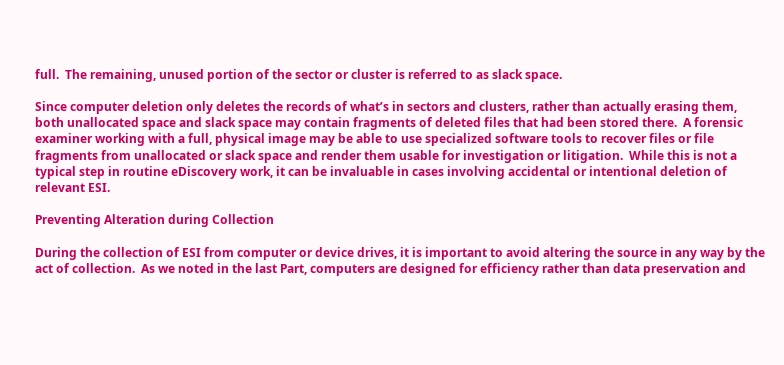full.  The remaining, unused portion of the sector or cluster is referred to as slack space.

Since computer deletion only deletes the records of what’s in sectors and clusters, rather than actually erasing them, both unallocated space and slack space may contain fragments of deleted files that had been stored there.  A forensic examiner working with a full, physical image may be able to use specialized software tools to recover files or file fragments from unallocated or slack space and render them usable for investigation or litigation.  While this is not a typical step in routine eDiscovery work, it can be invaluable in cases involving accidental or intentional deletion of relevant ESI.

Preventing Alteration during Collection

During the collection of ESI from computer or device drives, it is important to avoid altering the source in any way by the act of collection.  As we noted in the last Part, computers are designed for efficiency rather than data preservation and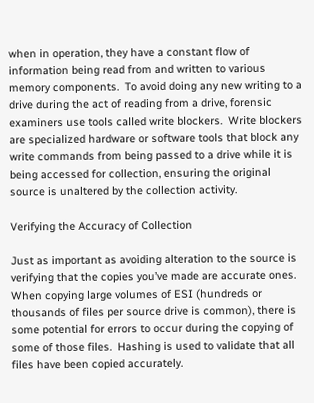when in operation, they have a constant flow of information being read from and written to various memory components.  To avoid doing any new writing to a drive during the act of reading from a drive, forensic examiners use tools called write blockers.  Write blockers are specialized hardware or software tools that block any write commands from being passed to a drive while it is being accessed for collection, ensuring the original source is unaltered by the collection activity.

Verifying the Accuracy of Collection

Just as important as avoiding alteration to the source is verifying that the copies you’ve made are accurate ones.  When copying large volumes of ESI (hundreds or thousands of files per source drive is common), there is some potential for errors to occur during the copying of some of those files.  Hashing is used to validate that all files have been copied accurately.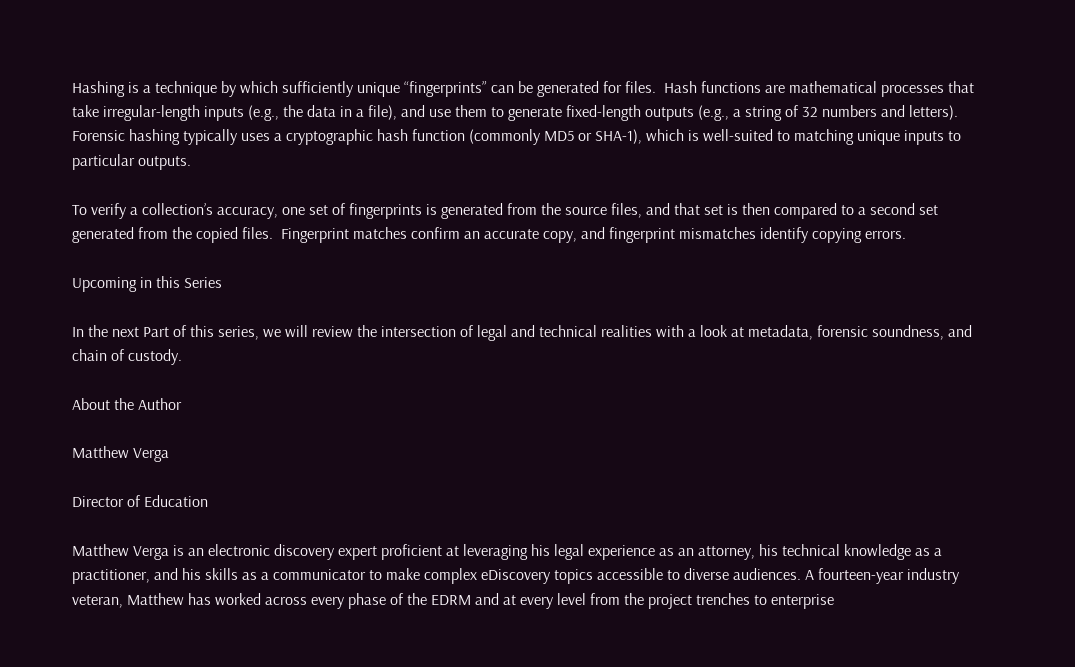Hashing is a technique by which sufficiently unique “fingerprints” can be generated for files.  Hash functions are mathematical processes that take irregular-length inputs (e.g., the data in a file), and use them to generate fixed-length outputs (e.g., a string of 32 numbers and letters).  Forensic hashing typically uses a cryptographic hash function (commonly MD5 or SHA-1), which is well-suited to matching unique inputs to particular outputs.

To verify a collection’s accuracy, one set of fingerprints is generated from the source files, and that set is then compared to a second set generated from the copied files.  Fingerprint matches confirm an accurate copy, and fingerprint mismatches identify copying errors.

Upcoming in this Series

In the next Part of this series, we will review the intersection of legal and technical realities with a look at metadata, forensic soundness, and chain of custody.

About the Author

Matthew Verga

Director of Education

Matthew Verga is an electronic discovery expert proficient at leveraging his legal experience as an attorney, his technical knowledge as a practitioner, and his skills as a communicator to make complex eDiscovery topics accessible to diverse audiences. A fourteen-year industry veteran, Matthew has worked across every phase of the EDRM and at every level from the project trenches to enterprise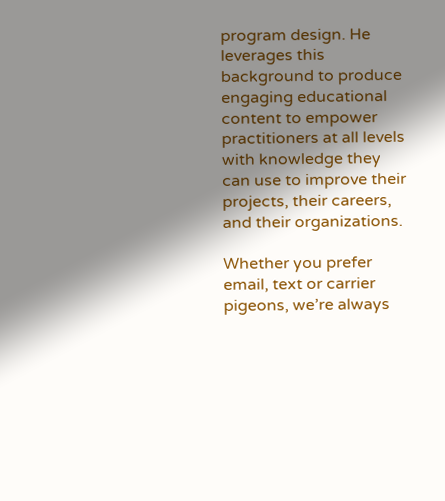program design. He leverages this background to produce engaging educational content to empower practitioners at all levels with knowledge they can use to improve their projects, their careers, and their organizations.

Whether you prefer email, text or carrier pigeons, we’re always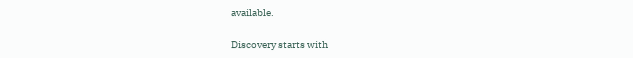available.

Discovery starts with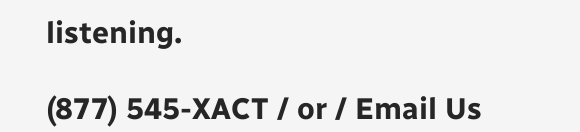listening.

(877) 545-XACT / or / Email Us